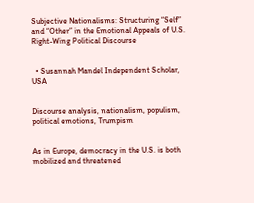Subjective Nationalisms: Structuring “Self” and “Other” in the Emotional Appeals of U.S. Right-Wing Political Discourse


  • Susannah Mandel Independent Scholar, USA


Discourse analysis, nationalism, populism, political emotions, Trumpism


As in Europe, democracy in the U.S. is both mobilized and threatened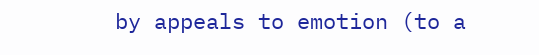by appeals to emotion (to a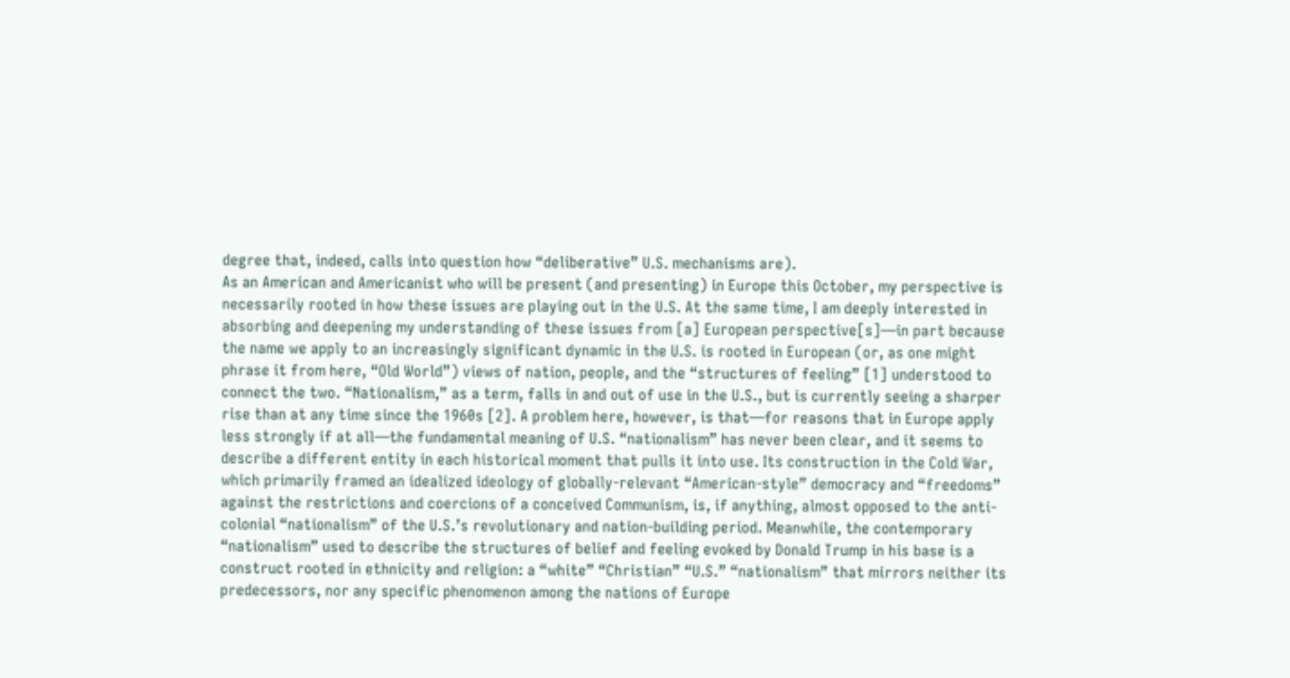degree that, indeed, calls into question how “deliberative” U.S. mechanisms are).
As an American and Americanist who will be present (and presenting) in Europe this October, my perspective is necessarily rooted in how these issues are playing out in the U.S. At the same time, I am deeply interested in absorbing and deepening my understanding of these issues from [a] European perspective[s]—in part because the name we apply to an increasingly significant dynamic in the U.S. is rooted in European (or, as one might phrase it from here, “Old World”) views of nation, people, and the “structures of feeling” [1] understood to connect the two. “Nationalism,” as a term, falls in and out of use in the U.S., but is currently seeing a sharper rise than at any time since the 1960s [2]. A problem here, however, is that—for reasons that in Europe apply less strongly if at all—the fundamental meaning of U.S. “nationalism” has never been clear, and it seems to describe a different entity in each historical moment that pulls it into use. Its construction in the Cold War, which primarily framed an idealized ideology of globally-relevant “American-style” democracy and “freedoms” against the restrictions and coercions of a conceived Communism, is, if anything, almost opposed to the anti-colonial “nationalism” of the U.S.’s revolutionary and nation-building period. Meanwhile, the contemporary “nationalism” used to describe the structures of belief and feeling evoked by Donald Trump in his base is a construct rooted in ethnicity and religion: a “white” “Christian” “U.S.” “nationalism” that mirrors neither its predecessors, nor any specific phenomenon among the nations of Europe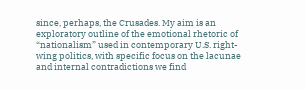since, perhaps, the Crusades. My aim is an exploratory outline of the emotional rhetoric of “nationalism” used in contemporary U.S. right-wing politics, with specific focus on the lacunae and internal contradictions we find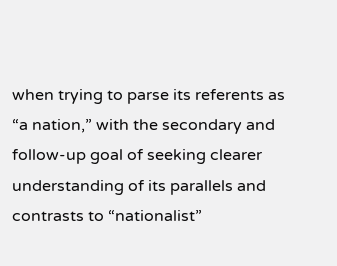when trying to parse its referents as “a nation,” with the secondary and follow-up goal of seeking clearer understanding of its parallels and contrasts to “nationalist”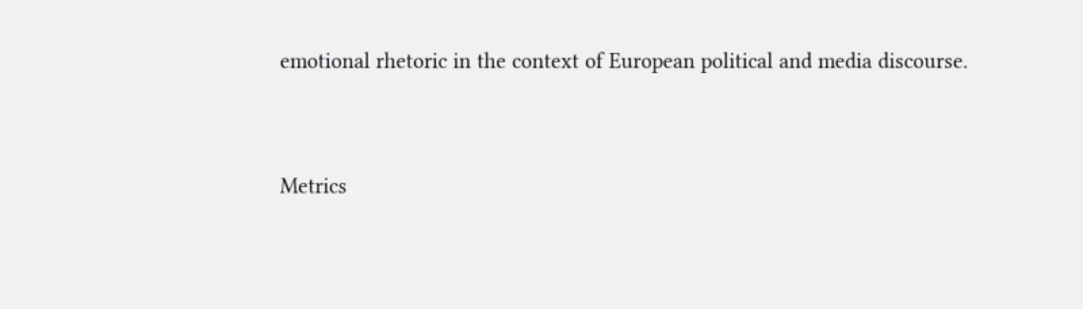emotional rhetoric in the context of European political and media discourse.


Metrics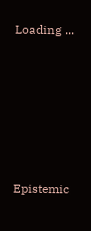Loading ...






Epistemic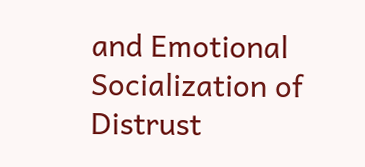and Emotional Socialization of Distrust